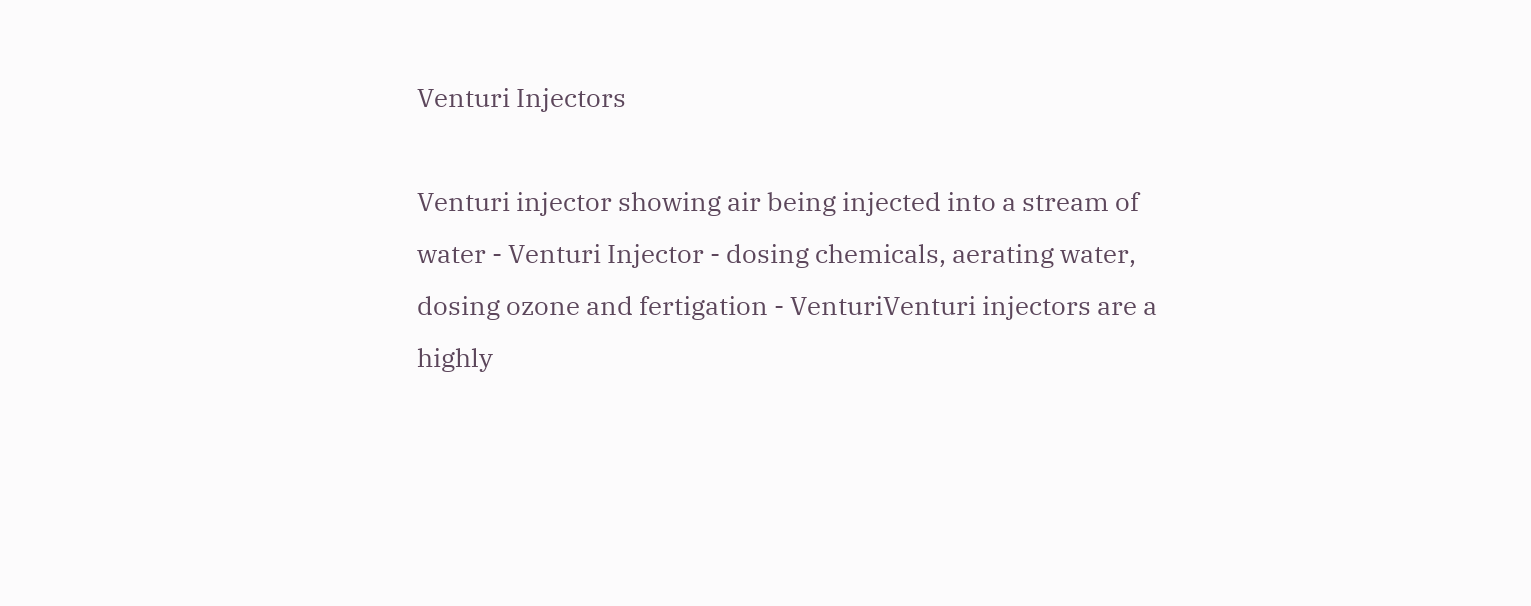Venturi Injectors

Venturi injector showing air being injected into a stream of water - Venturi Injector - dosing chemicals, aerating water, dosing ozone and fertigation - VenturiVenturi injectors are a highly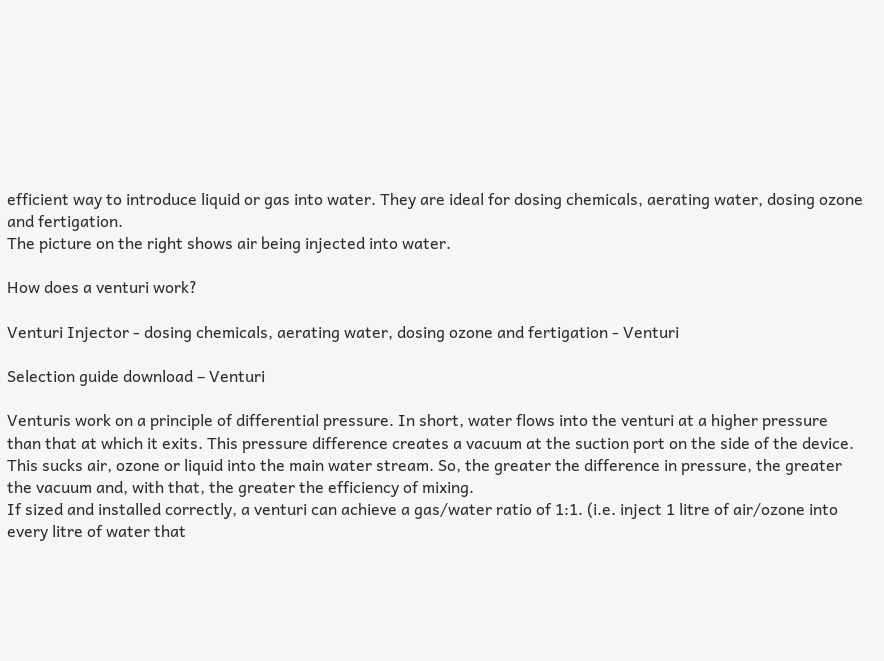efficient way to introduce liquid or gas into water. They are ideal for dosing chemicals, aerating water, dosing ozone and fertigation.
The picture on the right shows air being injected into water.

How does a venturi work?

Venturi Injector - dosing chemicals, aerating water, dosing ozone and fertigation - Venturi

Selection guide download – Venturi

Venturis work on a principle of differential pressure. In short, water flows into the venturi at a higher pressure than that at which it exits. This pressure difference creates a vacuum at the suction port on the side of the device. This sucks air, ozone or liquid into the main water stream. So, the greater the difference in pressure, the greater the vacuum and, with that, the greater the efficiency of mixing.
If sized and installed correctly, a venturi can achieve a gas/water ratio of 1:1. (i.e. inject 1 litre of air/ozone into every litre of water that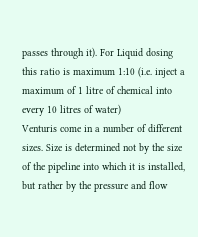passes through it). For Liquid dosing this ratio is maximum 1:10 (i.e. inject a maximum of 1 litre of chemical into every 10 litres of water)
Venturis come in a number of different sizes. Size is determined not by the size of the pipeline into which it is installed, but rather by the pressure and flow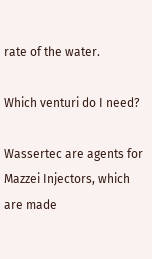rate of the water.

Which venturi do I need?

Wassertec are agents for Mazzei Injectors, which are made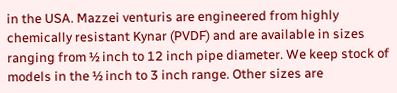in the USA. Mazzei venturis are engineered from highly chemically resistant Kynar (PVDF) and are available in sizes ranging from ½ inch to 12 inch pipe diameter. We keep stock of models in the ½ inch to 3 inch range. Other sizes are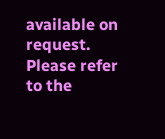available on request.
Please refer to the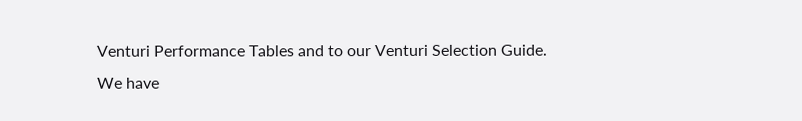Venturi Performance Tables and to our Venturi Selection Guide.
We have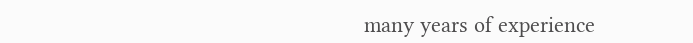many years of experience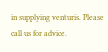in supplying venturis. Please call us for advice.